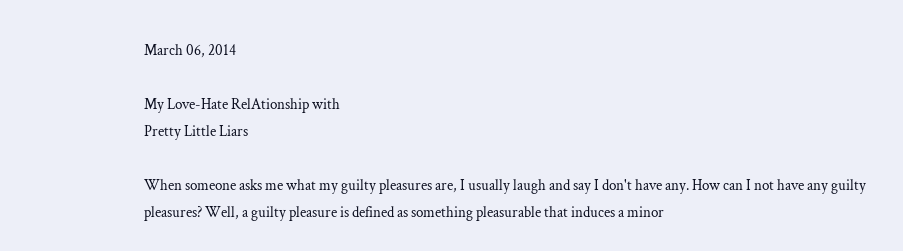March 06, 2014

My Love-Hate RelAtionship with
Pretty Little Liars

When someone asks me what my guilty pleasures are, I usually laugh and say I don't have any. How can I not have any guilty pleasures? Well, a guilty pleasure is defined as something pleasurable that induces a minor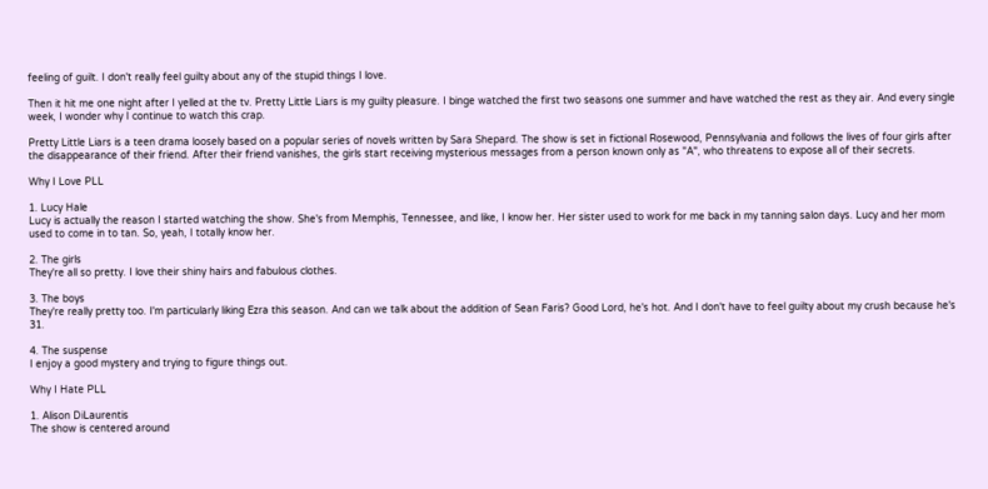feeling of guilt. I don't really feel guilty about any of the stupid things I love.

Then it hit me one night after I yelled at the tv. Pretty Little Liars is my guilty pleasure. I binge watched the first two seasons one summer and have watched the rest as they air. And every single week, I wonder why I continue to watch this crap.

Pretty Little Liars is a teen drama loosely based on a popular series of novels written by Sara Shepard. The show is set in fictional Rosewood, Pennsylvania and follows the lives of four girls after the disappearance of their friend. After their friend vanishes, the girls start receiving mysterious messages from a person known only as "A", who threatens to expose all of their secrets.

Why I Love PLL

1. Lucy Hale
Lucy is actually the reason I started watching the show. She's from Memphis, Tennessee, and like, I know her. Her sister used to work for me back in my tanning salon days. Lucy and her mom used to come in to tan. So, yeah, I totally know her.

2. The girls
They're all so pretty. I love their shiny hairs and fabulous clothes.

3. The boys
They're really pretty too. I'm particularly liking Ezra this season. And can we talk about the addition of Sean Faris? Good Lord, he's hot. And I don't have to feel guilty about my crush because he's 31.

4. The suspense
I enjoy a good mystery and trying to figure things out.

Why I Hate PLL

1. Alison DiLaurentis
The show is centered around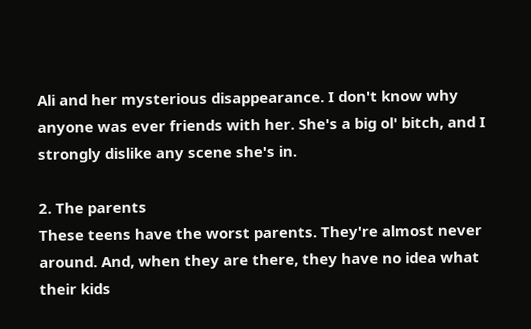Ali and her mysterious disappearance. I don't know why anyone was ever friends with her. She's a big ol' bitch, and I strongly dislike any scene she's in.

2. The parents
These teens have the worst parents. They're almost never around. And, when they are there, they have no idea what their kids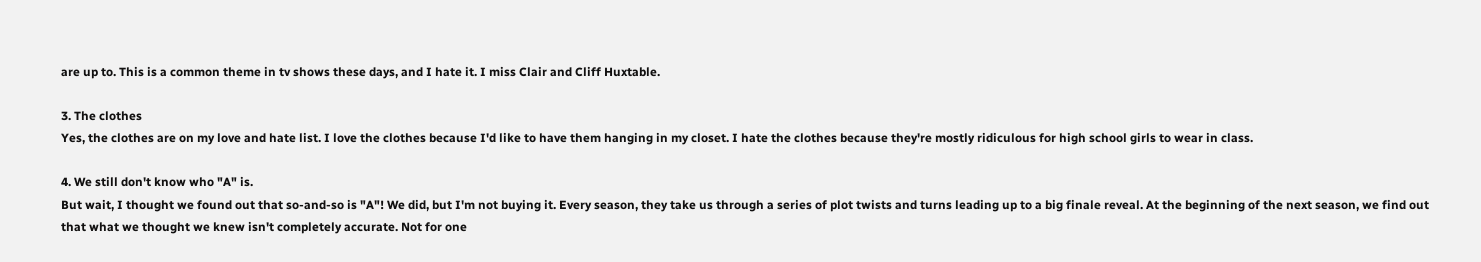are up to. This is a common theme in tv shows these days, and I hate it. I miss Clair and Cliff Huxtable.

3. The clothes
Yes, the clothes are on my love and hate list. I love the clothes because I'd like to have them hanging in my closet. I hate the clothes because they're mostly ridiculous for high school girls to wear in class.

4. We still don't know who "A" is.
But wait, I thought we found out that so-and-so is "A"! We did, but I'm not buying it. Every season, they take us through a series of plot twists and turns leading up to a big finale reveal. At the beginning of the next season, we find out that what we thought we knew isn't completely accurate. Not for one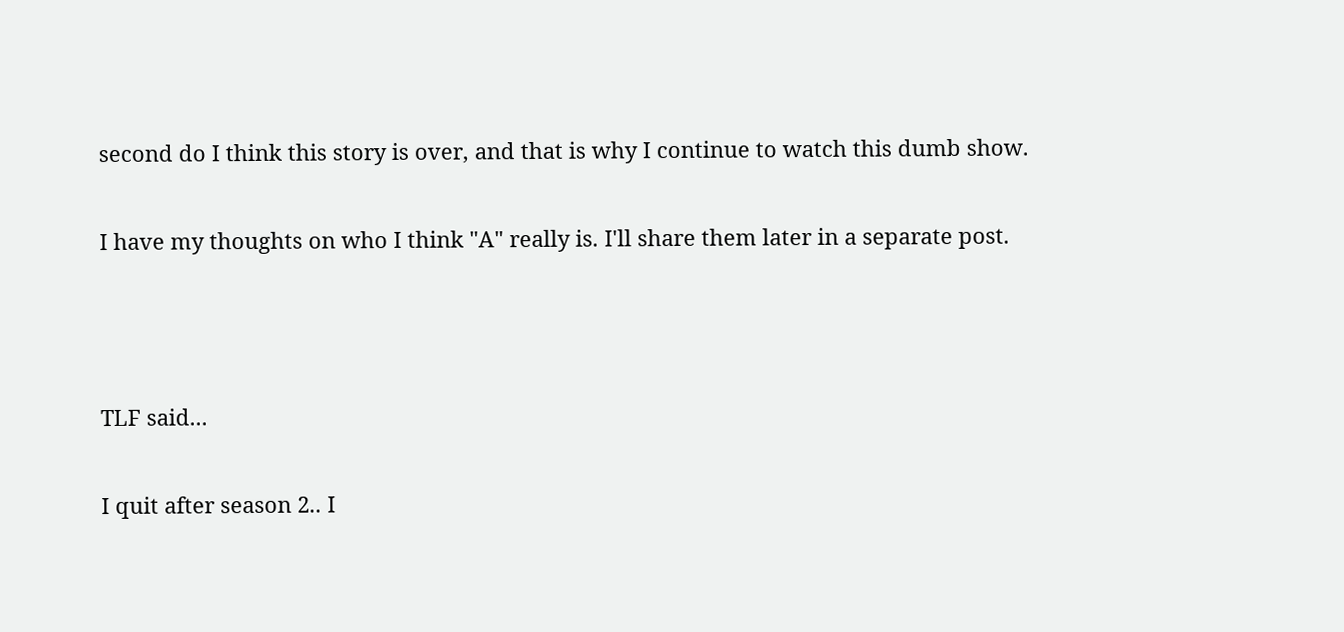second do I think this story is over, and that is why I continue to watch this dumb show.

I have my thoughts on who I think "A" really is. I'll share them later in a separate post.



TLF said...

I quit after season 2.. I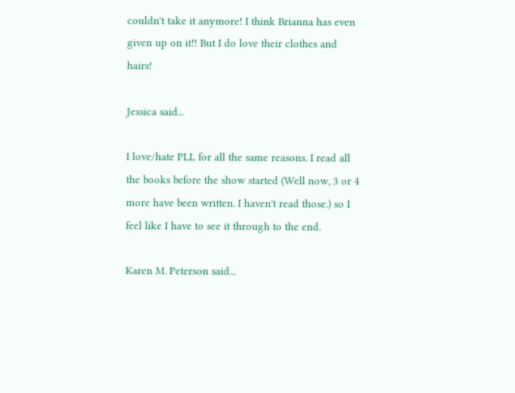couldn't take it anymore! I think Brianna has even given up on it!! But I do love their clothes and hairs!

Jessica said...

I love/hate PLL for all the same reasons. I read all the books before the show started (Well now, 3 or 4 more have been written. I haven't read those.) so I feel like I have to see it through to the end.

Karen M. Peterson said...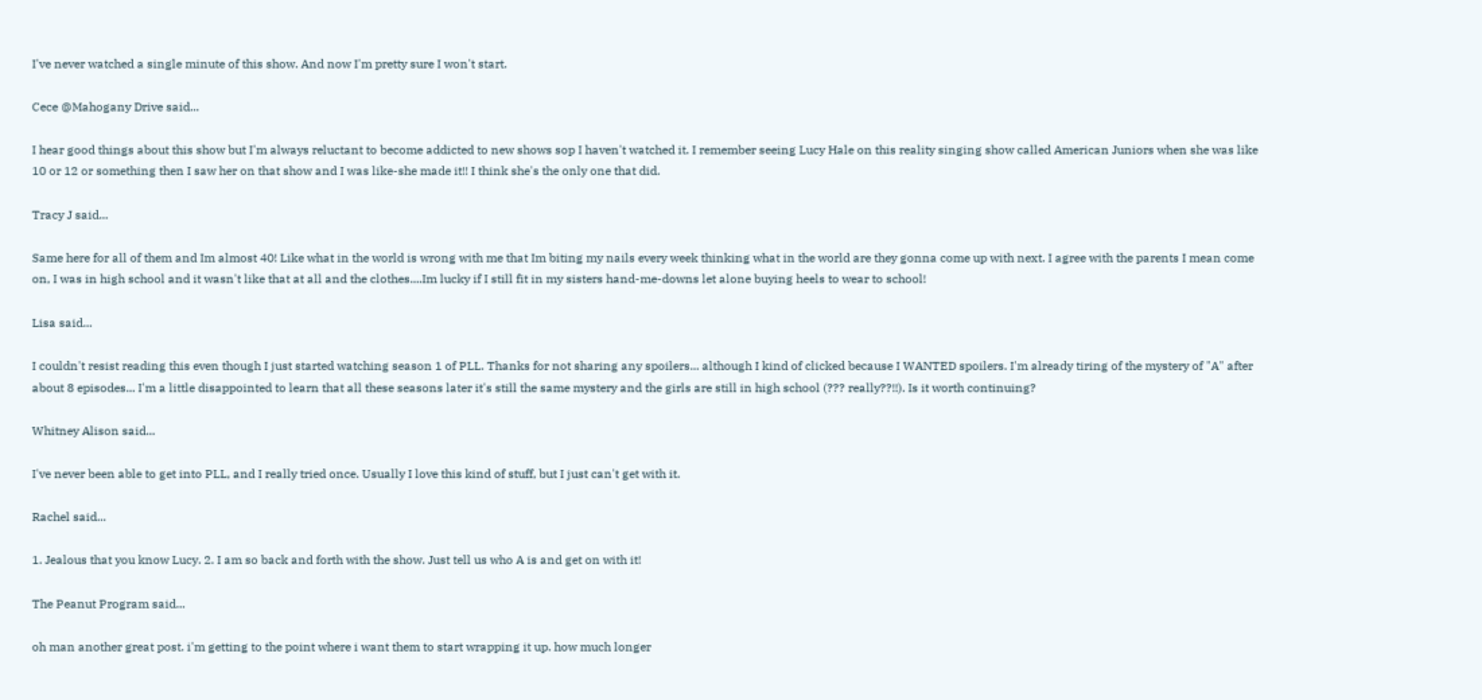I've never watched a single minute of this show. And now I'm pretty sure I won't start.

Cece @Mahogany Drive said...

I hear good things about this show but I'm always reluctant to become addicted to new shows sop I haven't watched it. I remember seeing Lucy Hale on this reality singing show called American Juniors when she was like 10 or 12 or something then I saw her on that show and I was like-she made it!! I think she's the only one that did.

Tracy J said...

Same here for all of them and Im almost 40! Like what in the world is wrong with me that Im biting my nails every week thinking what in the world are they gonna come up with next. I agree with the parents I mean come on, I was in high school and it wasn't like that at all and the clothes....Im lucky if I still fit in my sisters hand-me-downs let alone buying heels to wear to school!

Lisa said...

I couldn't resist reading this even though I just started watching season 1 of PLL. Thanks for not sharing any spoilers... although I kind of clicked because I WANTED spoilers. I'm already tiring of the mystery of "A" after about 8 episodes... I'm a little disappointed to learn that all these seasons later it's still the same mystery and the girls are still in high school (??? really??!!). Is it worth continuing?

Whitney Alison said...

I've never been able to get into PLL, and I really tried once. Usually I love this kind of stuff, but I just can't get with it.

Rachel said...

1. Jealous that you know Lucy. 2. I am so back and forth with the show. Just tell us who A is and get on with it!

The Peanut Program said...

oh man another great post. i'm getting to the point where i want them to start wrapping it up. how much longer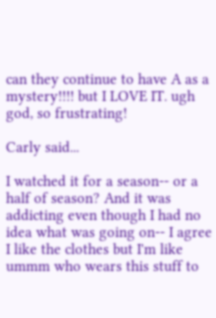can they continue to have A as a mystery!!!! but I LOVE IT. ugh god, so frustrating!

Carly said...

I watched it for a season-- or a half of season? And it was addicting even though I had no idea what was going on-- I agree I like the clothes but I'm like ummm who wears this stuff to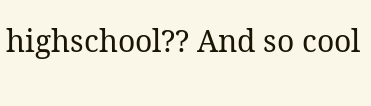highschool?? And so cool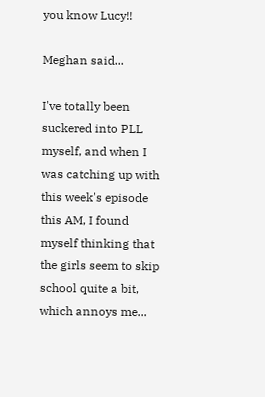you know Lucy!!

Meghan said...

I've totally been suckered into PLL myself, and when I was catching up with this week's episode this AM, I found myself thinking that the girls seem to skip school quite a bit, which annoys me...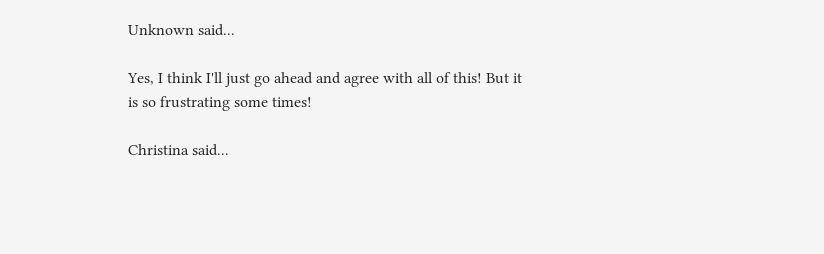Unknown said...

Yes, I think I'll just go ahead and agree with all of this! But it is so frustrating some times!

Christina said...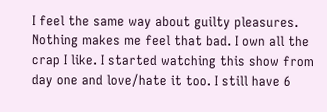I feel the same way about guilty pleasures. Nothing makes me feel that bad. I own all the crap I like. I started watching this show from day one and love/hate it too. I still have 6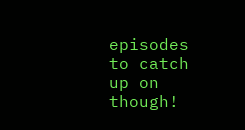episodes to catch up on though!